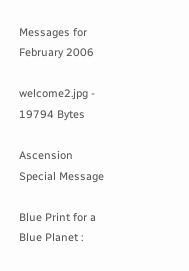Messages for February 2006

welcome2.jpg - 19794 Bytes

Ascension Special Message

Blue Print for a Blue Planet :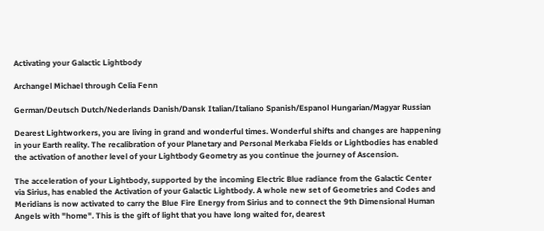Activating your Galactic Lightbody

Archangel Michael through Celia Fenn

German/Deutsch Dutch/Nederlands Danish/Dansk Italian/Italiano Spanish/Espanol Hungarian/Magyar Russian

Dearest Lightworkers, you are living in grand and wonderful times. Wonderful shifts and changes are happening in your Earth reality. The recalibration of your Planetary and Personal Merkaba Fields or Lightbodies has enabled the activation of another level of your Lightbody Geometry as you continue the journey of Ascension.

The acceleration of your Lightbody, supported by the incoming Electric Blue radiance from the Galactic Center via Sirius, has enabled the Activation of your Galactic Lightbody. A whole new set of Geometries and Codes and Meridians is now activated to carry the Blue Fire Energy from Sirius and to connect the 9th Dimensional Human Angels with "home". This is the gift of light that you have long waited for, dearest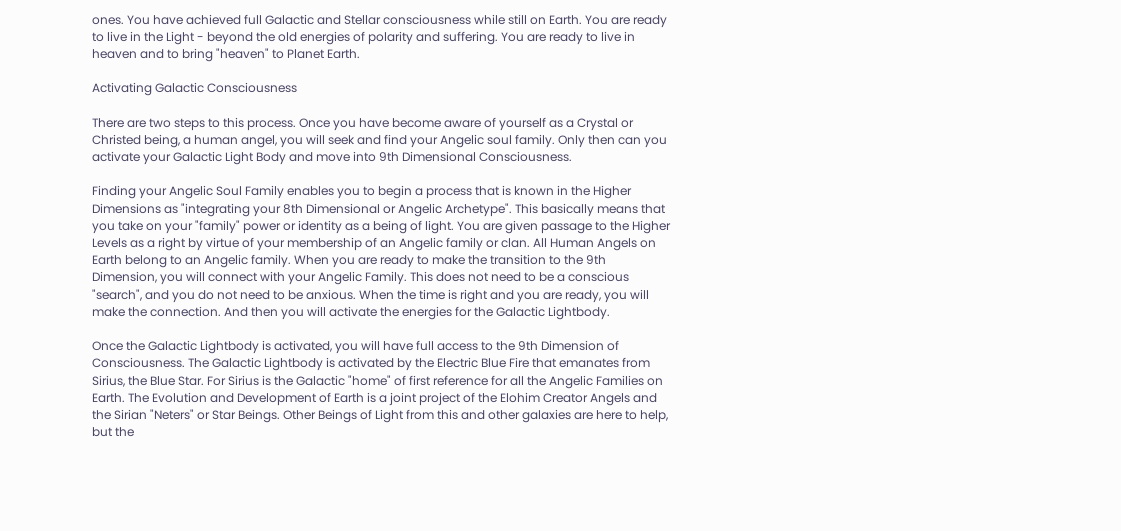ones. You have achieved full Galactic and Stellar consciousness while still on Earth. You are ready to live in the Light - beyond the old energies of polarity and suffering. You are ready to live in heaven and to bring "heaven" to Planet Earth.

Activating Galactic Consciousness

There are two steps to this process. Once you have become aware of yourself as a Crystal or Christed being, a human angel, you will seek and find your Angelic soul family. Only then can you activate your Galactic Light Body and move into 9th Dimensional Consciousness.

Finding your Angelic Soul Family enables you to begin a process that is known in the Higher Dimensions as "integrating your 8th Dimensional or Angelic Archetype". This basically means that you take on your "family" power or identity as a being of light. You are given passage to the Higher Levels as a right by virtue of your membership of an Angelic family or clan. All Human Angels on Earth belong to an Angelic family. When you are ready to make the transition to the 9th Dimension, you will connect with your Angelic Family. This does not need to be a conscious "search", and you do not need to be anxious. When the time is right and you are ready, you will make the connection. And then you will activate the energies for the Galactic Lightbody.

Once the Galactic Lightbody is activated, you will have full access to the 9th Dimension of Consciousness. The Galactic Lightbody is activated by the Electric Blue Fire that emanates from Sirius, the Blue Star. For Sirius is the Galactic "home" of first reference for all the Angelic Families on Earth. The Evolution and Development of Earth is a joint project of the Elohim Creator Angels and the Sirian "Neters" or Star Beings. Other Beings of Light from this and other galaxies are here to help, but the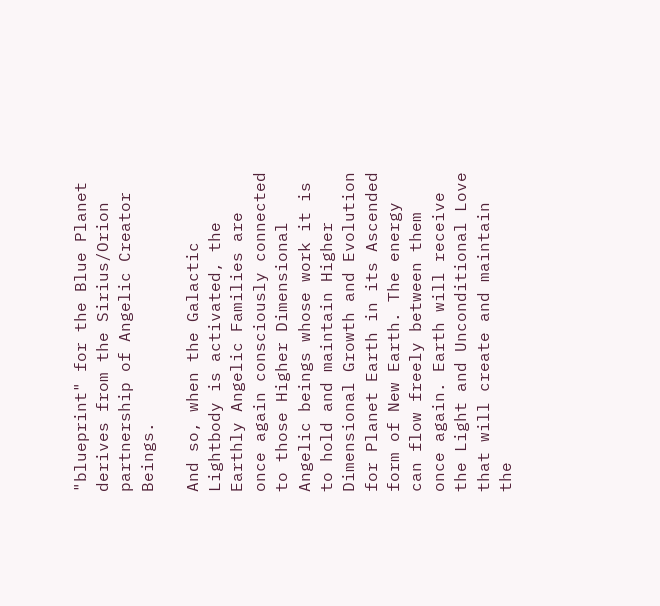"blueprint" for the Blue Planet derives from the Sirius/Orion partnership of Angelic Creator Beings.

And so, when the Galactic Lightbody is activated, the Earthly Angelic Families are once again consciously connected to those Higher Dimensional Angelic beings whose work it is to hold and maintain Higher Dimensional Growth and Evolution for Planet Earth in its Ascended form of New Earth. The energy can flow freely between them once again. Earth will receive the Light and Unconditional Love that will create and maintain the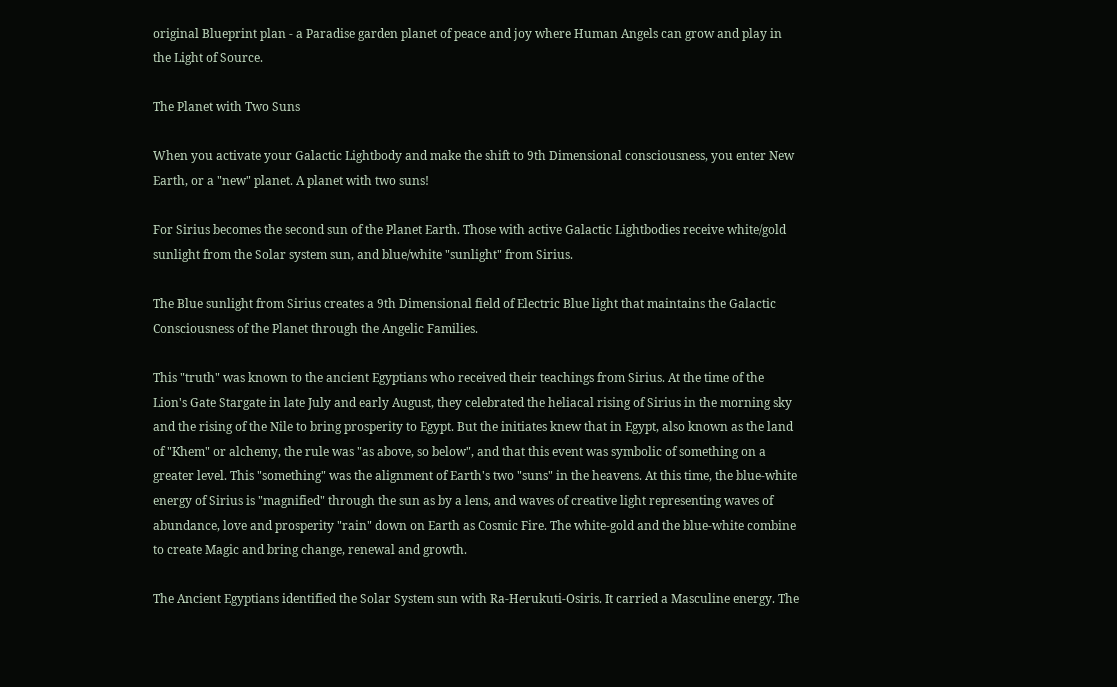original Blueprint plan - a Paradise garden planet of peace and joy where Human Angels can grow and play in the Light of Source.

The Planet with Two Suns

When you activate your Galactic Lightbody and make the shift to 9th Dimensional consciousness, you enter New Earth, or a "new" planet. A planet with two suns!

For Sirius becomes the second sun of the Planet Earth. Those with active Galactic Lightbodies receive white/gold sunlight from the Solar system sun, and blue/white "sunlight" from Sirius.

The Blue sunlight from Sirius creates a 9th Dimensional field of Electric Blue light that maintains the Galactic Consciousness of the Planet through the Angelic Families.

This "truth" was known to the ancient Egyptians who received their teachings from Sirius. At the time of the Lion's Gate Stargate in late July and early August, they celebrated the heliacal rising of Sirius in the morning sky and the rising of the Nile to bring prosperity to Egypt. But the initiates knew that in Egypt, also known as the land of "Khem" or alchemy, the rule was "as above, so below", and that this event was symbolic of something on a greater level. This "something" was the alignment of Earth's two "suns" in the heavens. At this time, the blue-white energy of Sirius is "magnified" through the sun as by a lens, and waves of creative light representing waves of abundance, love and prosperity "rain" down on Earth as Cosmic Fire. The white-gold and the blue-white combine to create Magic and bring change, renewal and growth.

The Ancient Egyptians identified the Solar System sun with Ra-Herukuti-Osiris. It carried a Masculine energy. The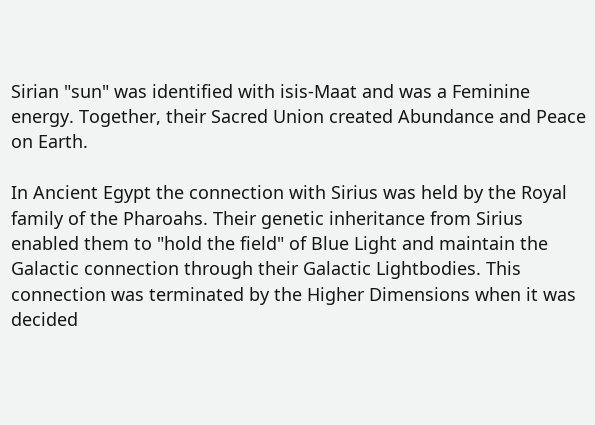Sirian "sun" was identified with isis-Maat and was a Feminine energy. Together, their Sacred Union created Abundance and Peace on Earth.

In Ancient Egypt the connection with Sirius was held by the Royal family of the Pharoahs. Their genetic inheritance from Sirius enabled them to "hold the field" of Blue Light and maintain the Galactic connection through their Galactic Lightbodies. This connection was terminated by the Higher Dimensions when it was decided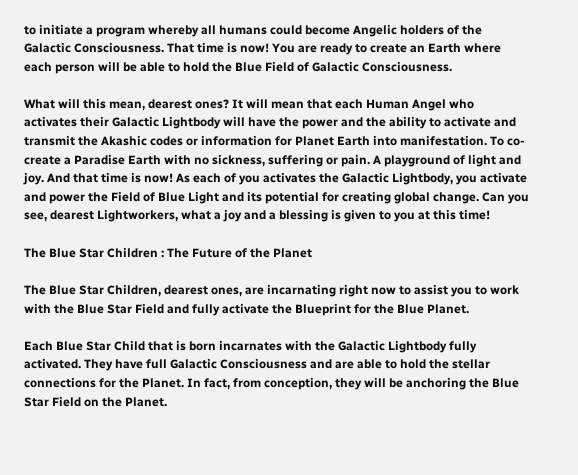to initiate a program whereby all humans could become Angelic holders of the Galactic Consciousness. That time is now! You are ready to create an Earth where each person will be able to hold the Blue Field of Galactic Consciousness.

What will this mean, dearest ones? It will mean that each Human Angel who activates their Galactic Lightbody will have the power and the ability to activate and transmit the Akashic codes or information for Planet Earth into manifestation. To co-create a Paradise Earth with no sickness, suffering or pain. A playground of light and joy. And that time is now! As each of you activates the Galactic Lightbody, you activate and power the Field of Blue Light and its potential for creating global change. Can you see, dearest Lightworkers, what a joy and a blessing is given to you at this time!

The Blue Star Children : The Future of the Planet

The Blue Star Children, dearest ones, are incarnating right now to assist you to work with the Blue Star Field and fully activate the Blueprint for the Blue Planet.

Each Blue Star Child that is born incarnates with the Galactic Lightbody fully activated. They have full Galactic Consciousness and are able to hold the stellar connections for the Planet. In fact, from conception, they will be anchoring the Blue Star Field on the Planet.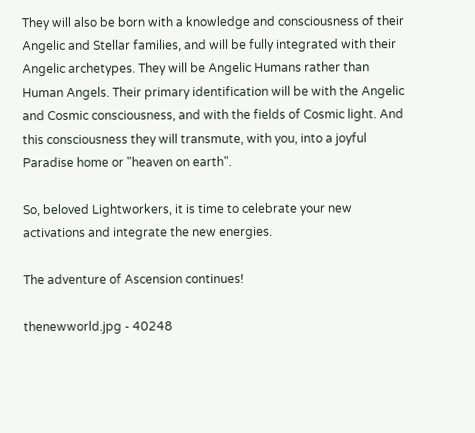They will also be born with a knowledge and consciousness of their Angelic and Stellar families, and will be fully integrated with their Angelic archetypes. They will be Angelic Humans rather than Human Angels. Their primary identification will be with the Angelic and Cosmic consciousness, and with the fields of Cosmic light. And this consciousness they will transmute, with you, into a joyful Paradise home or "heaven on earth".

So, beloved Lightworkers, it is time to celebrate your new activations and integrate the new energies.

The adventure of Ascension continues!

thenewworld.jpg - 40248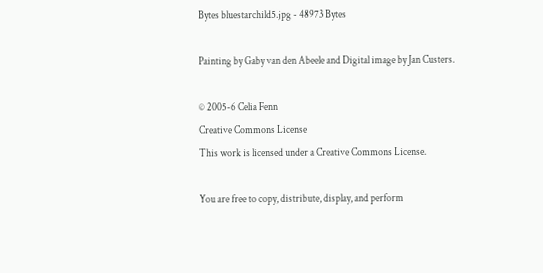Bytes bluestarchild5.jpg - 48973 Bytes

Painting by Gaby van den Abeele and Digital image by Jan Custers.

© 2005-6 Celia Fenn
Creative Commons License
This work is licensed under a Creative Commons License.

You are free to copy, distribute, display, and perform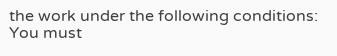the work under the following conditions: You must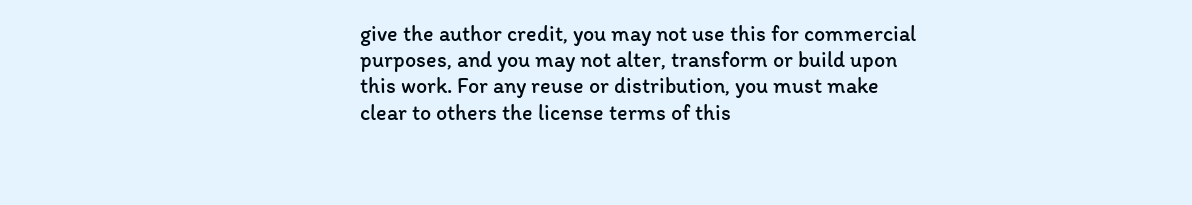give the author credit, you may not use this for commercial purposes, and you may not alter, transform or build upon this work. For any reuse or distribution, you must make clear to others the license terms of this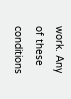work. Any of these conditions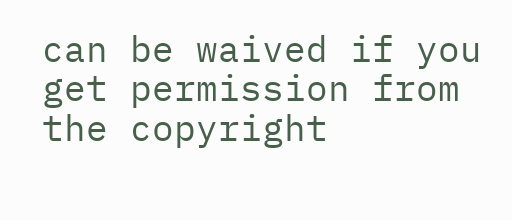can be waived if you get permission from the copyright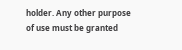holder. Any other purpose of use must be granted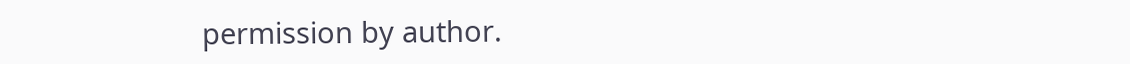permission by author.